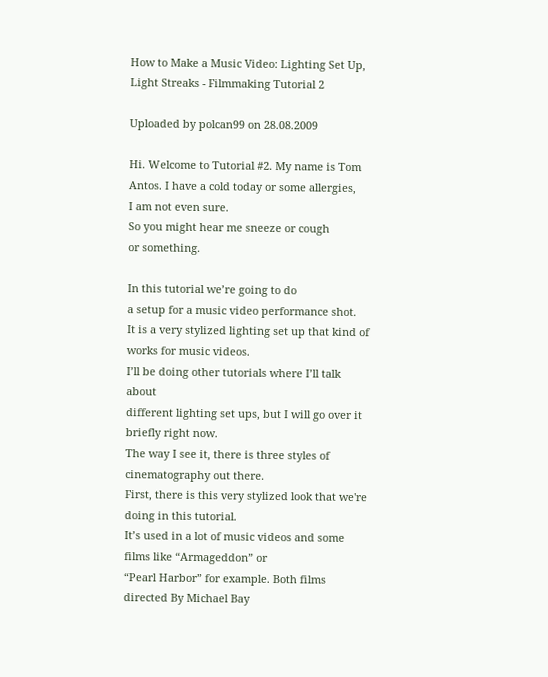How to Make a Music Video: Lighting Set Up, Light Streaks - Filmmaking Tutorial 2

Uploaded by polcan99 on 28.08.2009

Hi. Welcome to Tutorial #2. My name is Tom Antos. I have a cold today or some allergies,
I am not even sure.
So you might hear me sneeze or cough
or something.

In this tutorial we’re going to do
a setup for a music video performance shot.
It is a very stylized lighting set up that kind of works for music videos.
I’ll be doing other tutorials where I’ll talk about
different lighting set ups, but I will go over it briefly right now.
The way I see it, there is three styles of cinematography out there.
First, there is this very stylized look that we're doing in this tutorial.
It’s used in a lot of music videos and some films like “Armageddon” or
“Pearl Harbor” for example. Both films directed By Michael Bay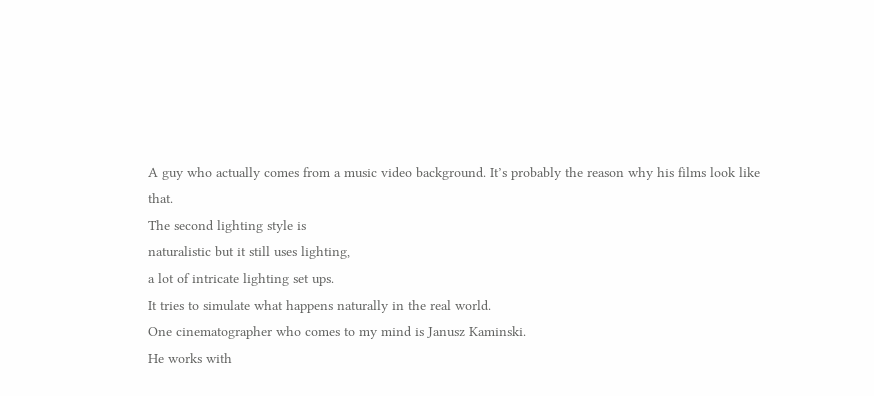A guy who actually comes from a music video background. It’s probably the reason why his films look like that.
The second lighting style is
naturalistic but it still uses lighting,
a lot of intricate lighting set ups.
It tries to simulate what happens naturally in the real world.
One cinematographer who comes to my mind is Janusz Kaminski.
He works with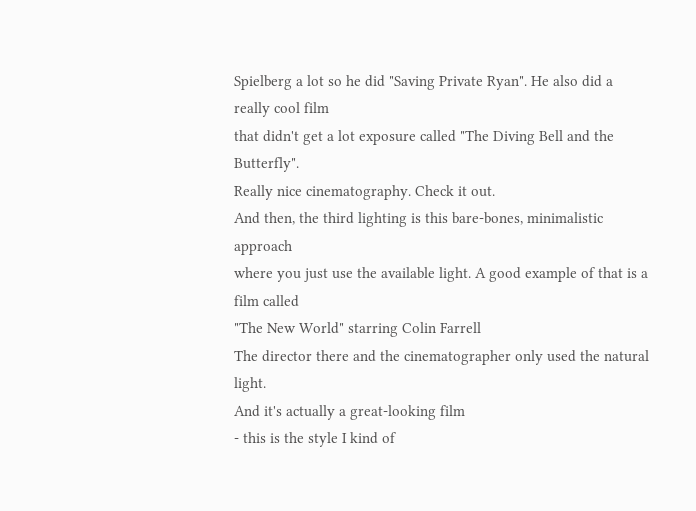Spielberg a lot so he did "Saving Private Ryan". He also did a really cool film
that didn't get a lot exposure called "The Diving Bell and the Butterfly".
Really nice cinematography. Check it out.
And then, the third lighting is this bare-bones, minimalistic approach
where you just use the available light. A good example of that is a film called
"The New World" starring Colin Farrell
The director there and the cinematographer only used the natural light.
And it's actually a great-looking film
- this is the style I kind of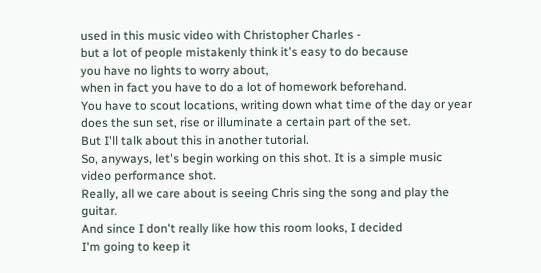used in this music video with Christopher Charles -
but a lot of people mistakenly think it's easy to do because
you have no lights to worry about,
when in fact you have to do a lot of homework beforehand.
You have to scout locations, writing down what time of the day or year
does the sun set, rise or illuminate a certain part of the set.
But I'll talk about this in another tutorial.
So, anyways, let's begin working on this shot. It is a simple music video performance shot.
Really, all we care about is seeing Chris sing the song and play the guitar.
And since I don't really like how this room looks, I decided
I'm going to keep it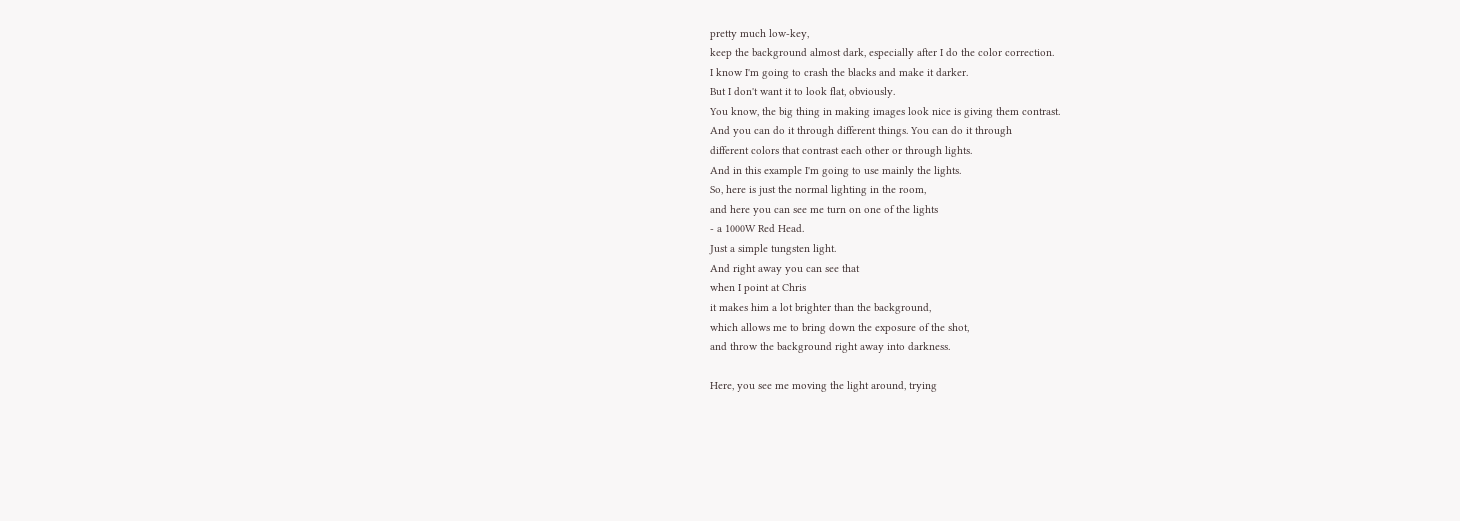pretty much low-key,
keep the background almost dark, especially after I do the color correction.
I know I'm going to crash the blacks and make it darker.
But I don't want it to look flat, obviously.
You know, the big thing in making images look nice is giving them contrast.
And you can do it through different things. You can do it through
different colors that contrast each other or through lights.
And in this example I'm going to use mainly the lights.
So, here is just the normal lighting in the room,
and here you can see me turn on one of the lights
- a 1000W Red Head.
Just a simple tungsten light.
And right away you can see that
when I point at Chris
it makes him a lot brighter than the background,
which allows me to bring down the exposure of the shot,
and throw the background right away into darkness.

Here, you see me moving the light around, trying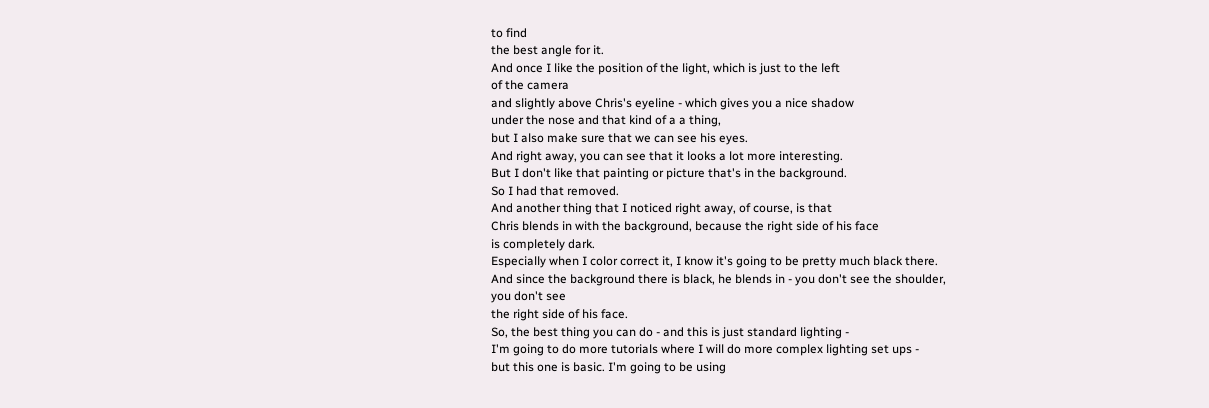to find
the best angle for it.
And once I like the position of the light, which is just to the left
of the camera
and slightly above Chris's eyeline - which gives you a nice shadow
under the nose and that kind of a a thing,
but I also make sure that we can see his eyes.
And right away, you can see that it looks a lot more interesting.
But I don't like that painting or picture that's in the background.
So I had that removed.
And another thing that I noticed right away, of course, is that
Chris blends in with the background, because the right side of his face
is completely dark.
Especially when I color correct it, I know it's going to be pretty much black there.
And since the background there is black, he blends in - you don't see the shoulder,
you don't see
the right side of his face.
So, the best thing you can do - and this is just standard lighting -
I'm going to do more tutorials where I will do more complex lighting set ups -
but this one is basic. I'm going to be using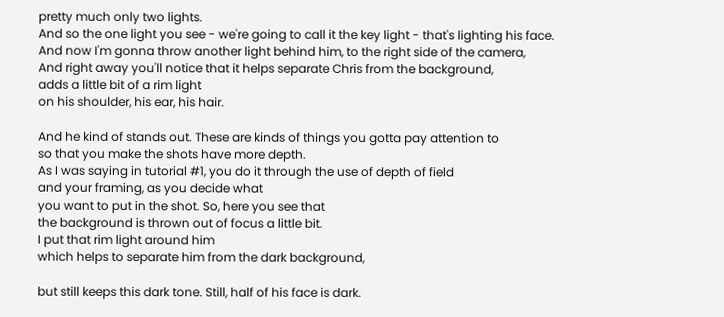pretty much only two lights.
And so the one light you see - we're going to call it the key light - that's lighting his face.
And now I'm gonna throw another light behind him, to the right side of the camera,
And right away you'll notice that it helps separate Chris from the background,
adds a little bit of a rim light
on his shoulder, his ear, his hair.

And he kind of stands out. These are kinds of things you gotta pay attention to
so that you make the shots have more depth.
As I was saying in tutorial #1, you do it through the use of depth of field
and your framing, as you decide what
you want to put in the shot. So, here you see that
the background is thrown out of focus a little bit.
I put that rim light around him
which helps to separate him from the dark background,

but still keeps this dark tone. Still, half of his face is dark.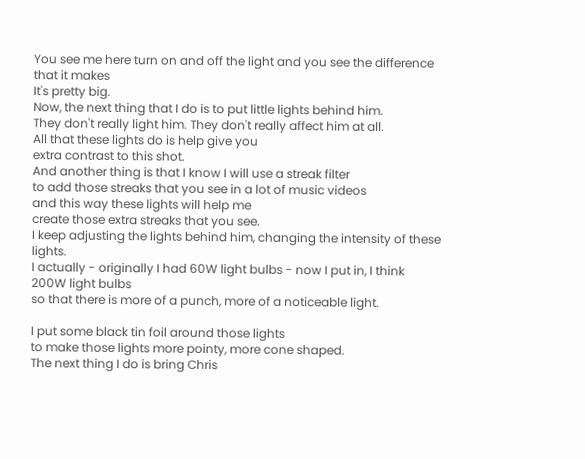You see me here turn on and off the light and you see the difference that it makes
It's pretty big.
Now, the next thing that I do is to put little lights behind him.
They don't really light him. They don't really affect him at all.
All that these lights do is help give you
extra contrast to this shot.
And another thing is that I know I will use a streak filter
to add those streaks that you see in a lot of music videos
and this way these lights will help me
create those extra streaks that you see.
I keep adjusting the lights behind him, changing the intensity of these lights.
I actually - originally I had 60W light bulbs - now I put in, I think
200W light bulbs
so that there is more of a punch, more of a noticeable light.

I put some black tin foil around those lights
to make those lights more pointy, more cone shaped.
The next thing I do is bring Chris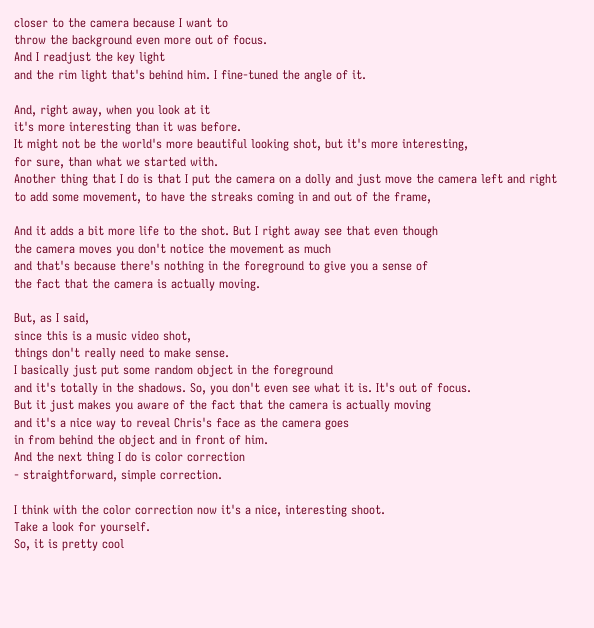closer to the camera because I want to
throw the background even more out of focus.
And I readjust the key light
and the rim light that's behind him. I fine-tuned the angle of it.

And, right away, when you look at it
it's more interesting than it was before.
It might not be the world's more beautiful looking shot, but it's more interesting,
for sure, than what we started with.
Another thing that I do is that I put the camera on a dolly and just move the camera left and right
to add some movement, to have the streaks coming in and out of the frame,

And it adds a bit more life to the shot. But I right away see that even though
the camera moves you don't notice the movement as much
and that's because there's nothing in the foreground to give you a sense of
the fact that the camera is actually moving.

But, as I said,
since this is a music video shot,
things don't really need to make sense.
I basically just put some random object in the foreground
and it's totally in the shadows. So, you don't even see what it is. It's out of focus.
But it just makes you aware of the fact that the camera is actually moving
and it's a nice way to reveal Chris's face as the camera goes
in from behind the object and in front of him.
And the next thing I do is color correction
- straightforward, simple correction.

I think with the color correction now it's a nice, interesting shoot.
Take a look for yourself.
So, it is pretty cool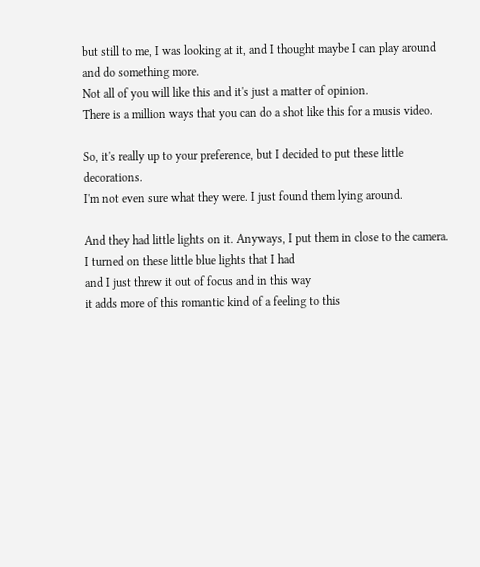but still to me, I was looking at it, and I thought maybe I can play around
and do something more.
Not all of you will like this and it's just a matter of opinion.
There is a million ways that you can do a shot like this for a musis video.

So, it's really up to your preference, but I decided to put these little decorations.
I'm not even sure what they were. I just found them lying around.

And they had little lights on it. Anyways, I put them in close to the camera.
I turned on these little blue lights that I had
and I just threw it out of focus and in this way
it adds more of this romantic kind of a feeling to this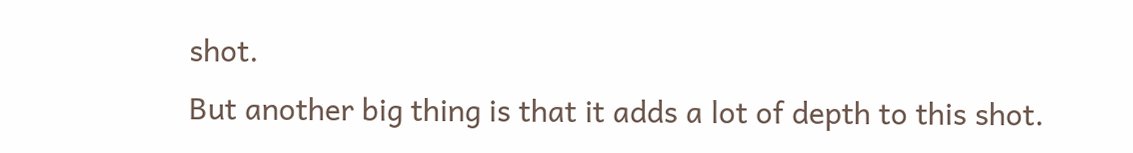shot.
But another big thing is that it adds a lot of depth to this shot.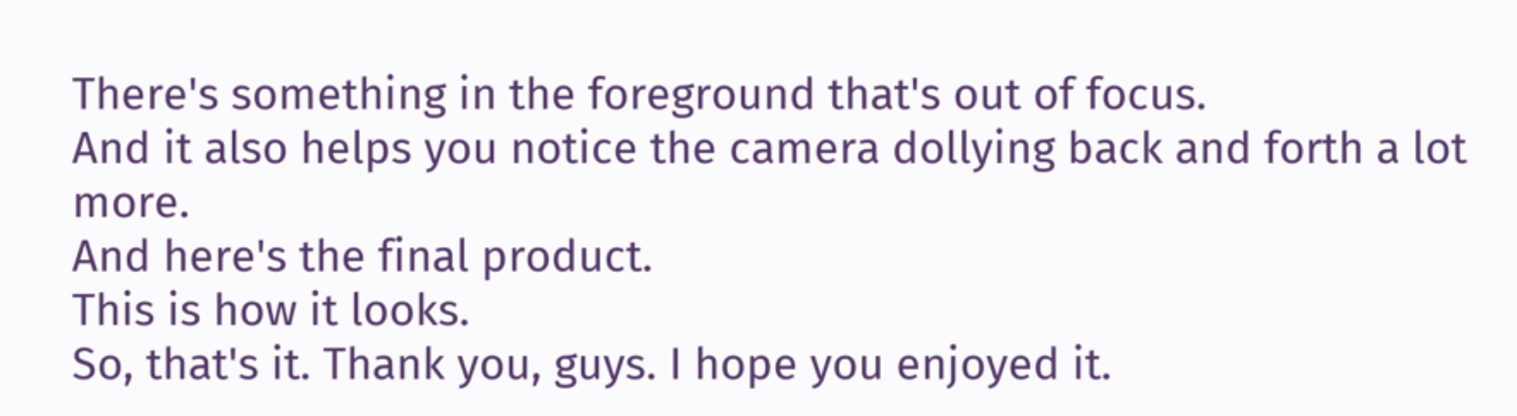There's something in the foreground that's out of focus.
And it also helps you notice the camera dollying back and forth a lot more.
And here's the final product.
This is how it looks.
So, that's it. Thank you, guys. I hope you enjoyed it.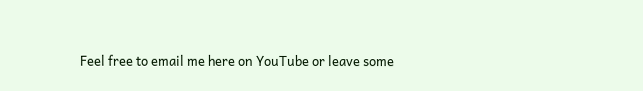Feel free to email me here on YouTube or leave some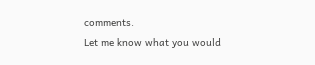comments.
Let me know what you would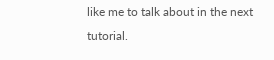like me to talk about in the next tutorial.